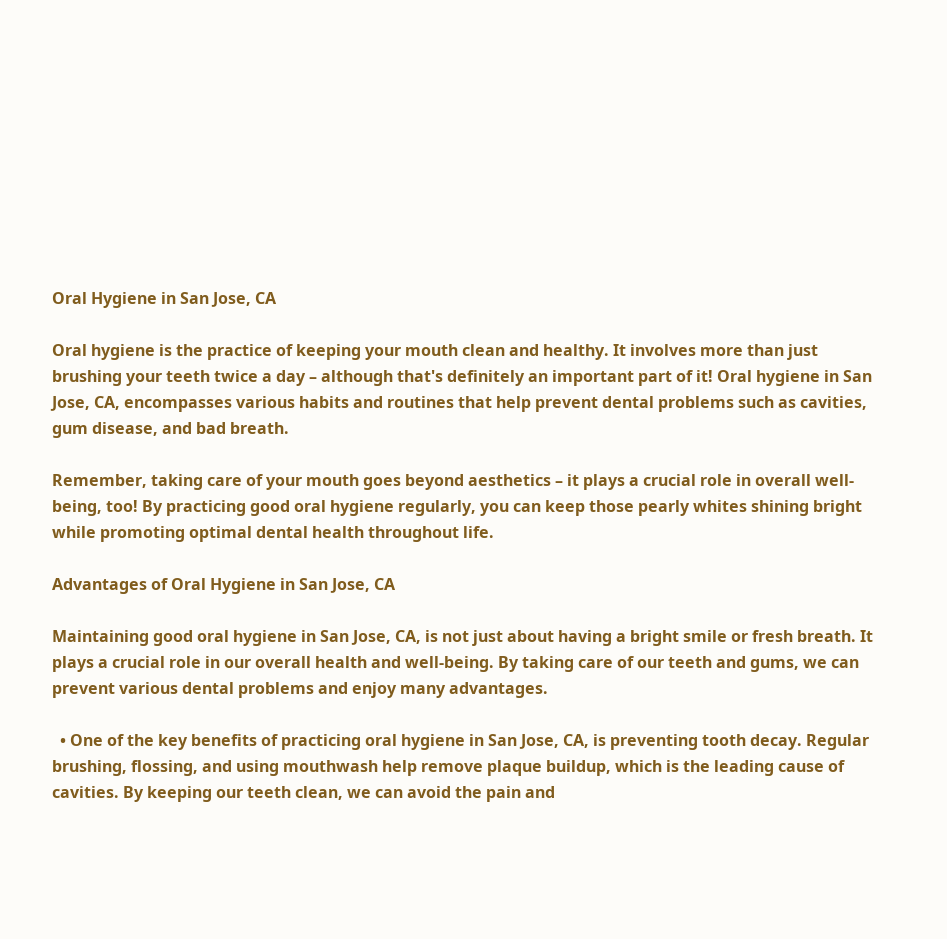Oral Hygiene in San Jose, CA

Oral hygiene is the practice of keeping your mouth clean and healthy. It involves more than just brushing your teeth twice a day – although that's definitely an important part of it! Oral hygiene in San Jose, CA, encompasses various habits and routines that help prevent dental problems such as cavities, gum disease, and bad breath.

Remember, taking care of your mouth goes beyond aesthetics – it plays a crucial role in overall well-being, too! By practicing good oral hygiene regularly, you can keep those pearly whites shining bright while promoting optimal dental health throughout life.

Advantages of Oral Hygiene in San Jose, CA

Maintaining good oral hygiene in San Jose, CA, is not just about having a bright smile or fresh breath. It plays a crucial role in our overall health and well-being. By taking care of our teeth and gums, we can prevent various dental problems and enjoy many advantages.

  • One of the key benefits of practicing oral hygiene in San Jose, CA, is preventing tooth decay. Regular brushing, flossing, and using mouthwash help remove plaque buildup, which is the leading cause of cavities. By keeping our teeth clean, we can avoid the pain and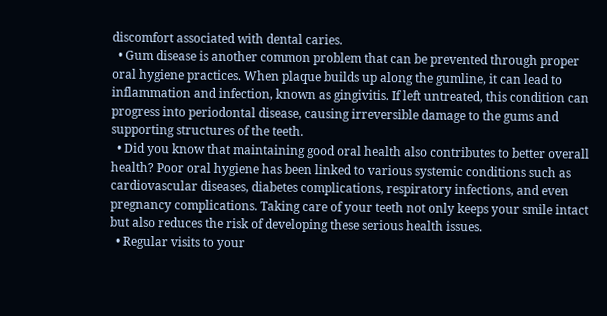discomfort associated with dental caries.
  • Gum disease is another common problem that can be prevented through proper oral hygiene practices. When plaque builds up along the gumline, it can lead to inflammation and infection, known as gingivitis. If left untreated, this condition can progress into periodontal disease, causing irreversible damage to the gums and supporting structures of the teeth.
  • Did you know that maintaining good oral health also contributes to better overall health? Poor oral hygiene has been linked to various systemic conditions such as cardiovascular diseases, diabetes complications, respiratory infections, and even pregnancy complications. Taking care of your teeth not only keeps your smile intact but also reduces the risk of developing these serious health issues.
  • Regular visits to your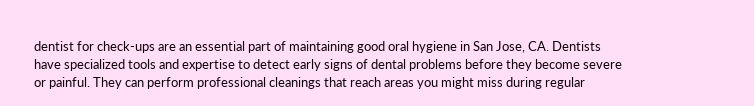dentist for check-ups are an essential part of maintaining good oral hygiene in San Jose, CA. Dentists have specialized tools and expertise to detect early signs of dental problems before they become severe or painful. They can perform professional cleanings that reach areas you might miss during regular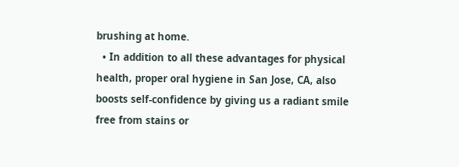brushing at home.
  • In addition to all these advantages for physical health, proper oral hygiene in San Jose, CA, also boosts self-confidence by giving us a radiant smile free from stains or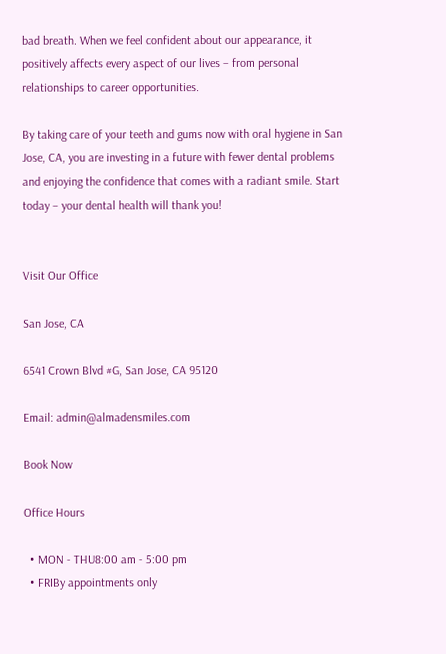bad breath. When we feel confident about our appearance, it positively affects every aspect of our lives – from personal relationships to career opportunities.

By taking care of your teeth and gums now with oral hygiene in San Jose, CA, you are investing in a future with fewer dental problems and enjoying the confidence that comes with a radiant smile. Start today – your dental health will thank you!


Visit Our Office

San Jose, CA

6541 Crown Blvd #G, San Jose, CA 95120

Email: admin@almadensmiles.com

Book Now

Office Hours

  • MON - THU8:00 am - 5:00 pm
  • FRIBy appointments only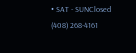• SAT - SUNClosed
(408) 268-4161